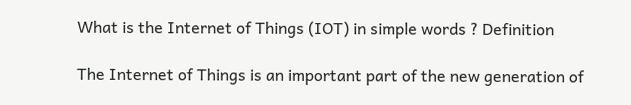What is the Internet of Things (IOT) in simple words ? Definition

The Internet of Things is an important part of the new generation of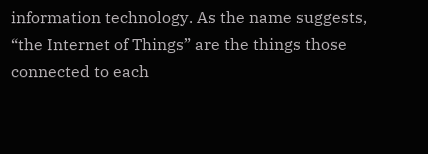information technology. As the name suggests, “the Internet of Things” are the things those connected to each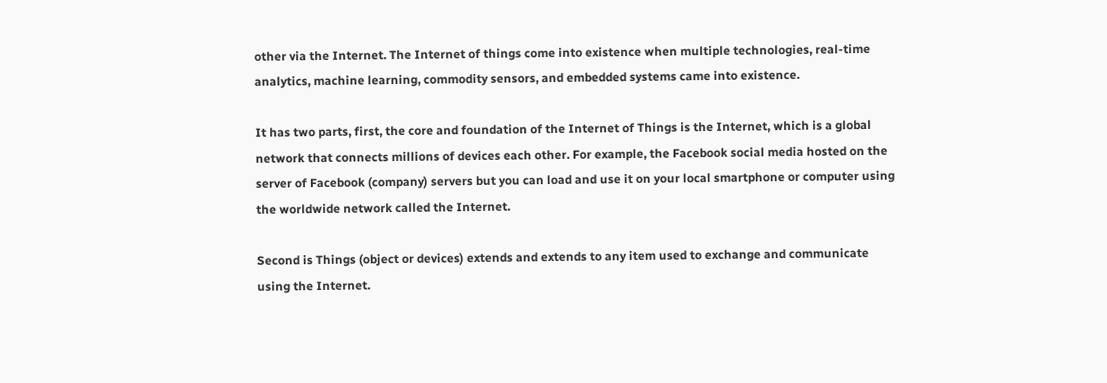other via the Internet. The Internet of things come into existence when multiple technologies, real-time analytics, machine learning, commodity sensors, and embedded systems came into existence.

It has two parts, first, the core and foundation of the Internet of Things is the Internet, which is a global network that connects millions of devices each other. For example, the Facebook social media hosted on the server of Facebook (company) servers but you can load and use it on your local smartphone or computer using the worldwide network called the Internet.

Second is Things (object or devices) extends and extends to any item used to exchange and communicate using the Internet.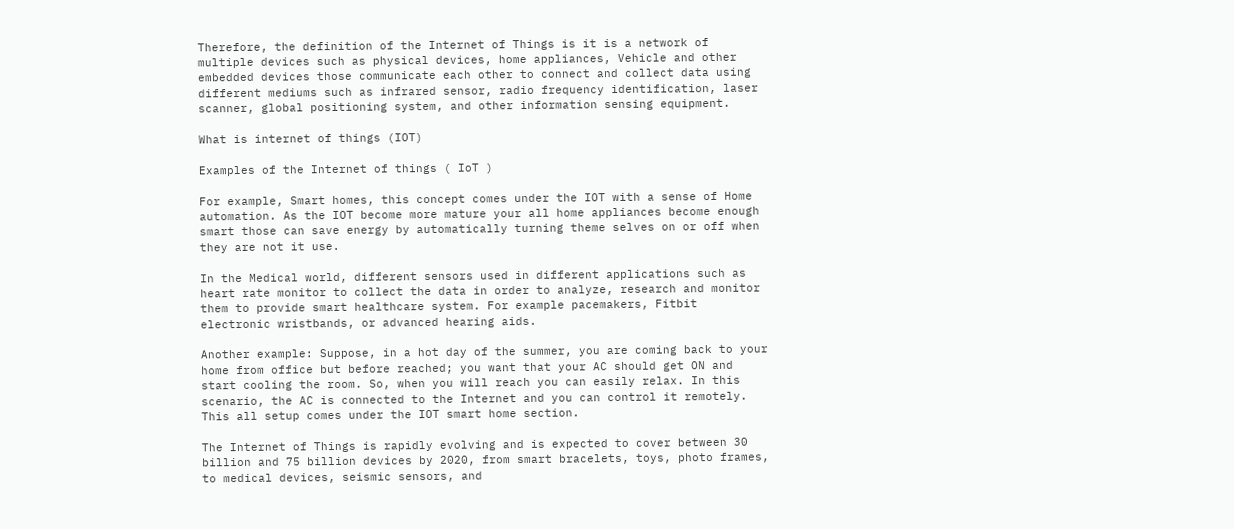Therefore, the definition of the Internet of Things is it is a network of multiple devices such as physical devices, home appliances, Vehicle and other embedded devices those communicate each other to connect and collect data using different mediums such as infrared sensor, radio frequency identification, laser scanner, global positioning system, and other information sensing equipment.

What is internet of things (IOT)

Examples of the Internet of things ( IoT )

For example, Smart homes, this concept comes under the IOT with a sense of Home automation. As the IOT become more mature your all home appliances become enough smart those can save energy by automatically turning theme selves on or off when they are not it use.

In the Medical world, different sensors used in different applications such as heart rate monitor to collect the data in order to analyze, research and monitor them to provide smart healthcare system. For example pacemakers, Fitbit electronic wristbands, or advanced hearing aids.

Another example: Suppose, in a hot day of the summer, you are coming back to your home from office but before reached; you want that your AC should get ON and start cooling the room. So, when you will reach you can easily relax. In this scenario, the AC is connected to the Internet and you can control it remotely. This all setup comes under the IOT smart home section.

The Internet of Things is rapidly evolving and is expected to cover between 30 billion and 75 billion devices by 2020, from smart bracelets, toys, photo frames, to medical devices, seismic sensors, and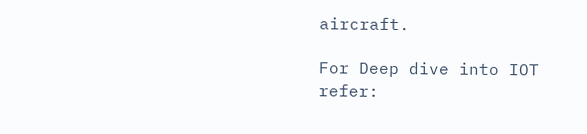aircraft.

For Deep dive into IOT refer: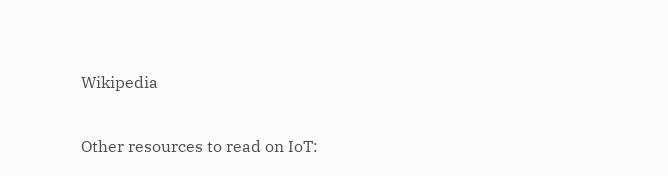Wikipedia

Other resources to read on IoT: